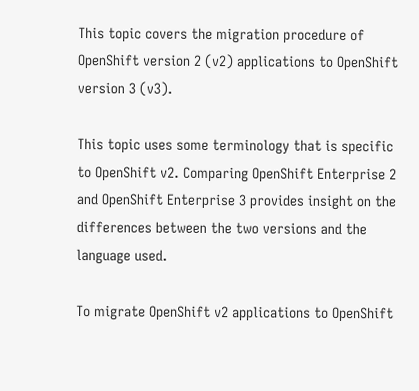This topic covers the migration procedure of OpenShift version 2 (v2) applications to OpenShift version 3 (v3).

This topic uses some terminology that is specific to OpenShift v2. Comparing OpenShift Enterprise 2 and OpenShift Enterprise 3 provides insight on the differences between the two versions and the language used.

To migrate OpenShift v2 applications to OpenShift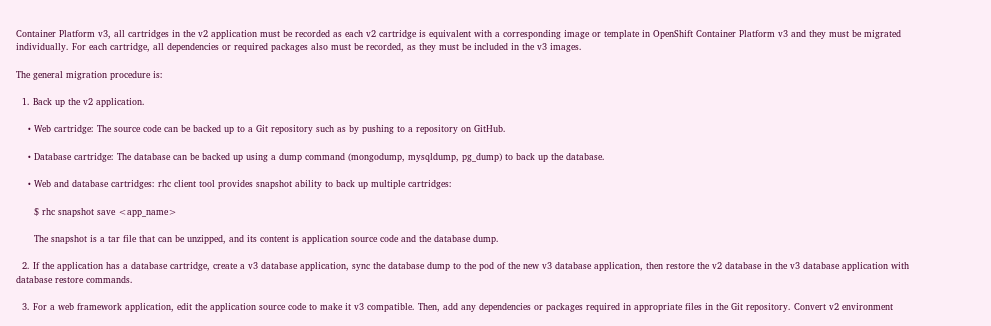Container Platform v3, all cartridges in the v2 application must be recorded as each v2 cartridge is equivalent with a corresponding image or template in OpenShift Container Platform v3 and they must be migrated individually. For each cartridge, all dependencies or required packages also must be recorded, as they must be included in the v3 images.

The general migration procedure is:

  1. Back up the v2 application.

    • Web cartridge: The source code can be backed up to a Git repository such as by pushing to a repository on GitHub.

    • Database cartridge: The database can be backed up using a dump command (mongodump, mysqldump, pg_dump) to back up the database.

    • Web and database cartridges: rhc client tool provides snapshot ability to back up multiple cartridges:

      $ rhc snapshot save <app_name>

      The snapshot is a tar file that can be unzipped, and its content is application source code and the database dump.

  2. If the application has a database cartridge, create a v3 database application, sync the database dump to the pod of the new v3 database application, then restore the v2 database in the v3 database application with database restore commands.

  3. For a web framework application, edit the application source code to make it v3 compatible. Then, add any dependencies or packages required in appropriate files in the Git repository. Convert v2 environment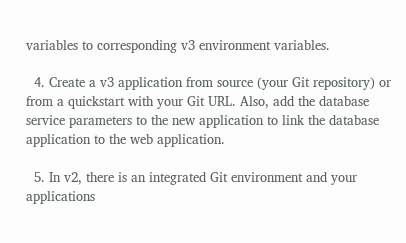variables to corresponding v3 environment variables.

  4. Create a v3 application from source (your Git repository) or from a quickstart with your Git URL. Also, add the database service parameters to the new application to link the database application to the web application.

  5. In v2, there is an integrated Git environment and your applications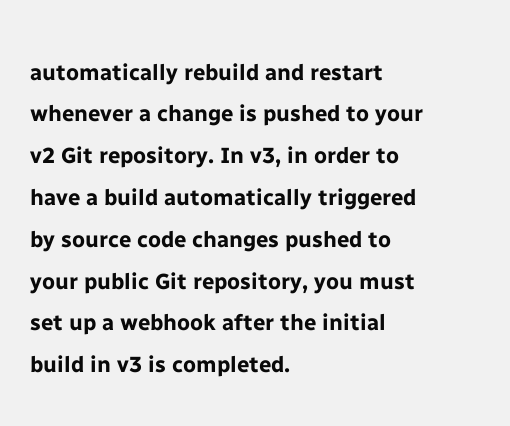automatically rebuild and restart whenever a change is pushed to your v2 Git repository. In v3, in order to have a build automatically triggered by source code changes pushed to your public Git repository, you must set up a webhook after the initial build in v3 is completed.